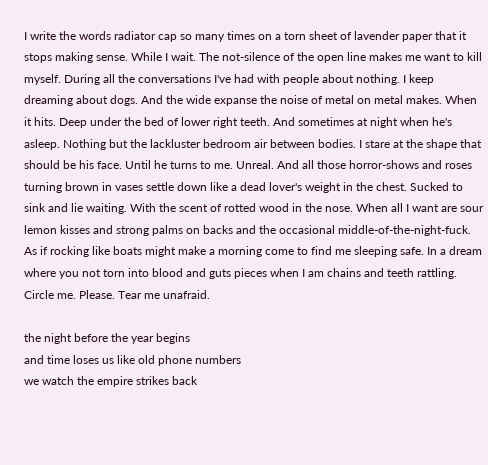I write the words radiator cap so many times on a torn sheet of lavender paper that it stops making sense. While I wait. The not-silence of the open line makes me want to kill myself. During all the conversations I've had with people about nothing. I keep dreaming about dogs. And the wide expanse the noise of metal on metal makes. When it hits. Deep under the bed of lower right teeth. And sometimes at night when he's asleep. Nothing but the lackluster bedroom air between bodies. I stare at the shape that should be his face. Until he turns to me. Unreal. And all those horror-shows and roses turning brown in vases settle down like a dead lover's weight in the chest. Sucked to sink and lie waiting. With the scent of rotted wood in the nose. When all I want are sour lemon kisses and strong palms on backs and the occasional middle-of-the-night-fuck. As if rocking like boats might make a morning come to find me sleeping safe. In a dream where you not torn into blood and guts pieces when I am chains and teeth rattling. Circle me. Please. Tear me unafraid.

the night before the year begins
and time loses us like old phone numbers
we watch the empire strikes back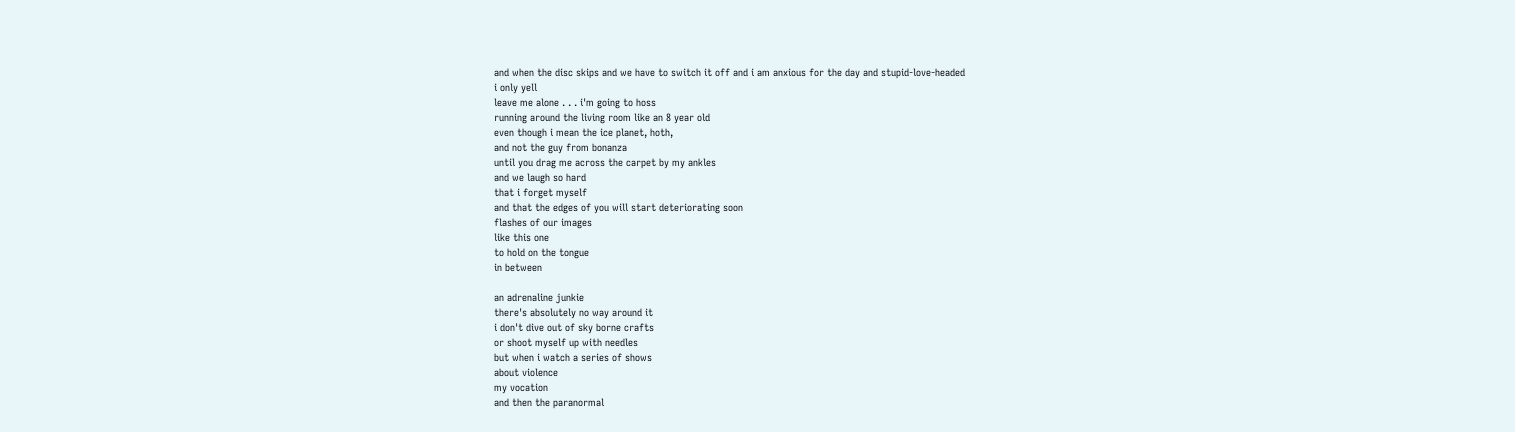and when the disc skips and we have to switch it off and i am anxious for the day and stupid-love-headed
i only yell
leave me alone . . . i'm going to hoss
running around the living room like an 8 year old
even though i mean the ice planet, hoth,
and not the guy from bonanza
until you drag me across the carpet by my ankles
and we laugh so hard
that i forget myself
and that the edges of you will start deteriorating soon
flashes of our images
like this one
to hold on the tongue
in between

an adrenaline junkie
there's absolutely no way around it
i don't dive out of sky borne crafts
or shoot myself up with needles
but when i watch a series of shows
about violence
my vocation
and then the paranormal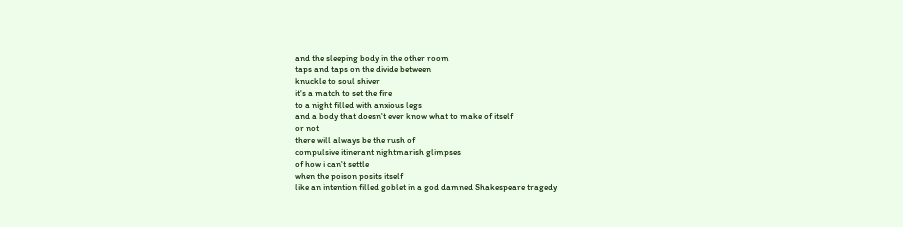and the sleeping body in the other room
taps and taps on the divide between
knuckle to soul shiver
it's a match to set the fire
to a night filled with anxious legs
and a body that doesn't ever know what to make of itself
or not
there will always be the rush of
compulsive itinerant nightmarish glimpses
of how i can't settle
when the poison posits itself
like an intention filled goblet in a god damned Shakespeare tragedy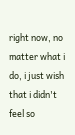right now, no matter what i do, i just wish that i didn't feel so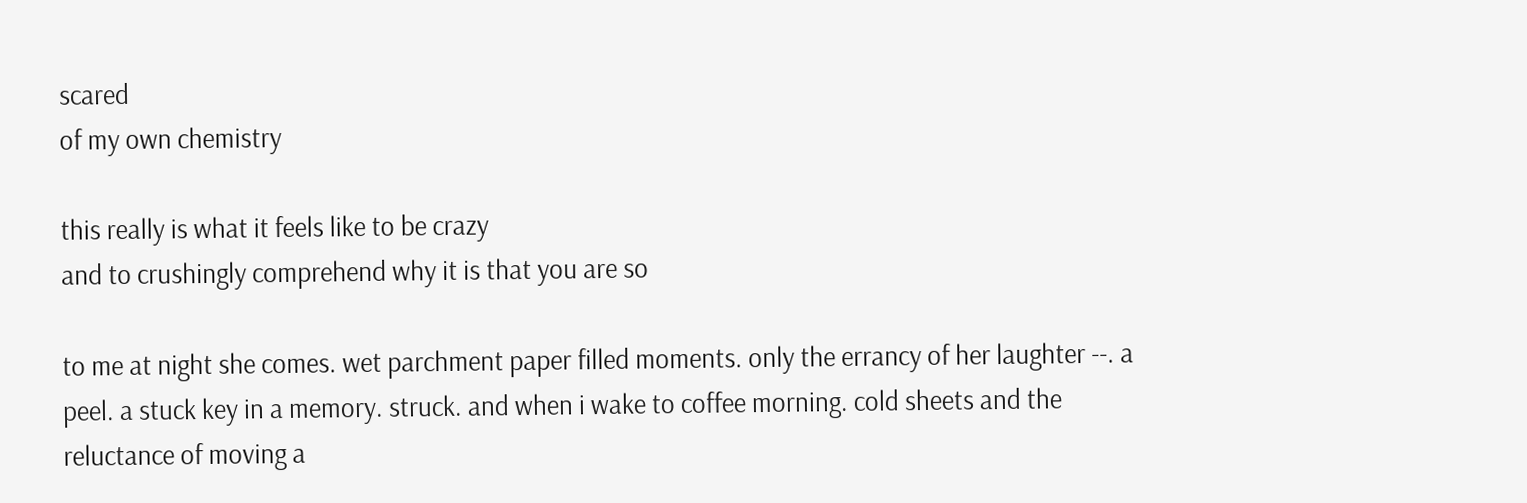scared
of my own chemistry

this really is what it feels like to be crazy
and to crushingly comprehend why it is that you are so

to me at night she comes. wet parchment paper filled moments. only the errancy of her laughter --. a peel. a stuck key in a memory. struck. and when i wake to coffee morning. cold sheets and the reluctance of moving a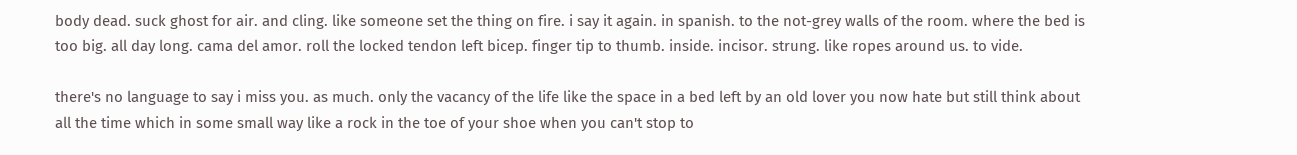body dead. suck ghost for air. and cling. like someone set the thing on fire. i say it again. in spanish. to the not-grey walls of the room. where the bed is too big. all day long. cama del amor. roll the locked tendon left bicep. finger tip to thumb. inside. incisor. strung. like ropes around us. to vide.

there's no language to say i miss you. as much. only the vacancy of the life like the space in a bed left by an old lover you now hate but still think about all the time which in some small way like a rock in the toe of your shoe when you can't stop to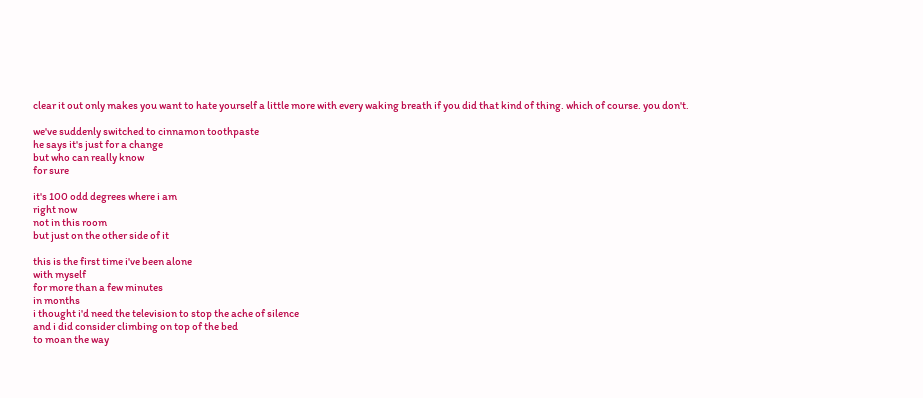clear it out only makes you want to hate yourself a little more with every waking breath if you did that kind of thing. which of course. you don't.

we've suddenly switched to cinnamon toothpaste
he says it's just for a change
but who can really know
for sure

it's 100 odd degrees where i am
right now
not in this room
but just on the other side of it

this is the first time i've been alone
with myself
for more than a few minutes
in months
i thought i'd need the television to stop the ache of silence
and i did consider climbing on top of the bed
to moan the way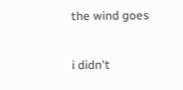the wind goes

i didn't